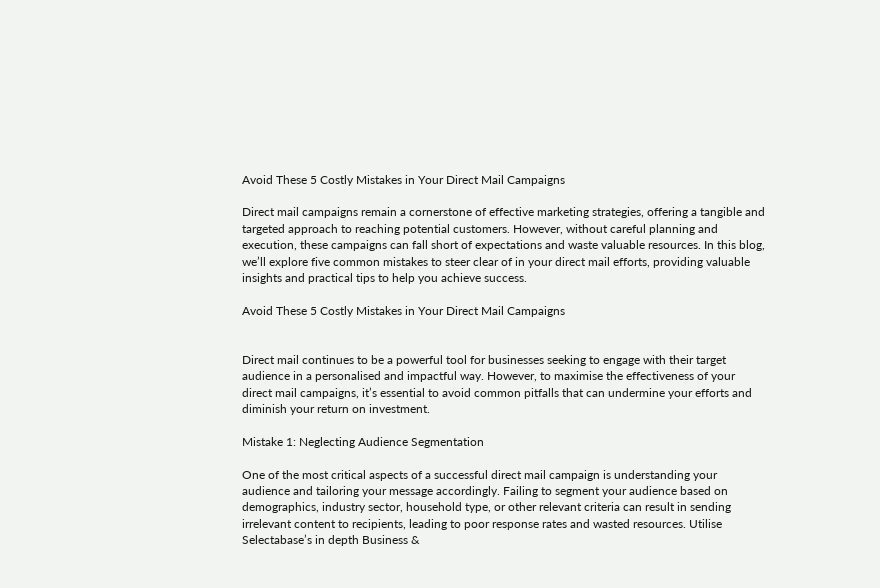Avoid These 5 Costly Mistakes in Your Direct Mail Campaigns

Direct mail campaigns remain a cornerstone of effective marketing strategies, offering a tangible and targeted approach to reaching potential customers. However, without careful planning and execution, these campaigns can fall short of expectations and waste valuable resources. In this blog, we’ll explore five common mistakes to steer clear of in your direct mail efforts, providing valuable insights and practical tips to help you achieve success.

Avoid These 5 Costly Mistakes in Your Direct Mail Campaigns


Direct mail continues to be a powerful tool for businesses seeking to engage with their target audience in a personalised and impactful way. However, to maximise the effectiveness of your direct mail campaigns, it’s essential to avoid common pitfalls that can undermine your efforts and diminish your return on investment.

Mistake 1: Neglecting Audience Segmentation

One of the most critical aspects of a successful direct mail campaign is understanding your audience and tailoring your message accordingly. Failing to segment your audience based on demographics, industry sector, household type, or other relevant criteria can result in sending irrelevant content to recipients, leading to poor response rates and wasted resources. Utilise Selectabase’s in depth Business &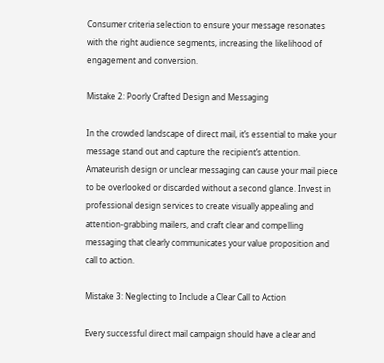Consumer criteria selection to ensure your message resonates with the right audience segments, increasing the likelihood of engagement and conversion.

Mistake 2: Poorly Crafted Design and Messaging

In the crowded landscape of direct mail, it’s essential to make your message stand out and capture the recipient’s attention. Amateurish design or unclear messaging can cause your mail piece to be overlooked or discarded without a second glance. Invest in professional design services to create visually appealing and attention-grabbing mailers, and craft clear and compelling messaging that clearly communicates your value proposition and call to action.

Mistake 3: Neglecting to Include a Clear Call to Action

Every successful direct mail campaign should have a clear and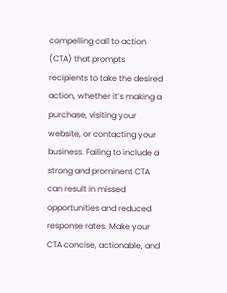compelling call to action (CTA) that prompts recipients to take the desired action, whether it’s making a purchase, visiting your website, or contacting your business. Failing to include a strong and prominent CTA can result in missed opportunities and reduced response rates. Make your CTA concise, actionable, and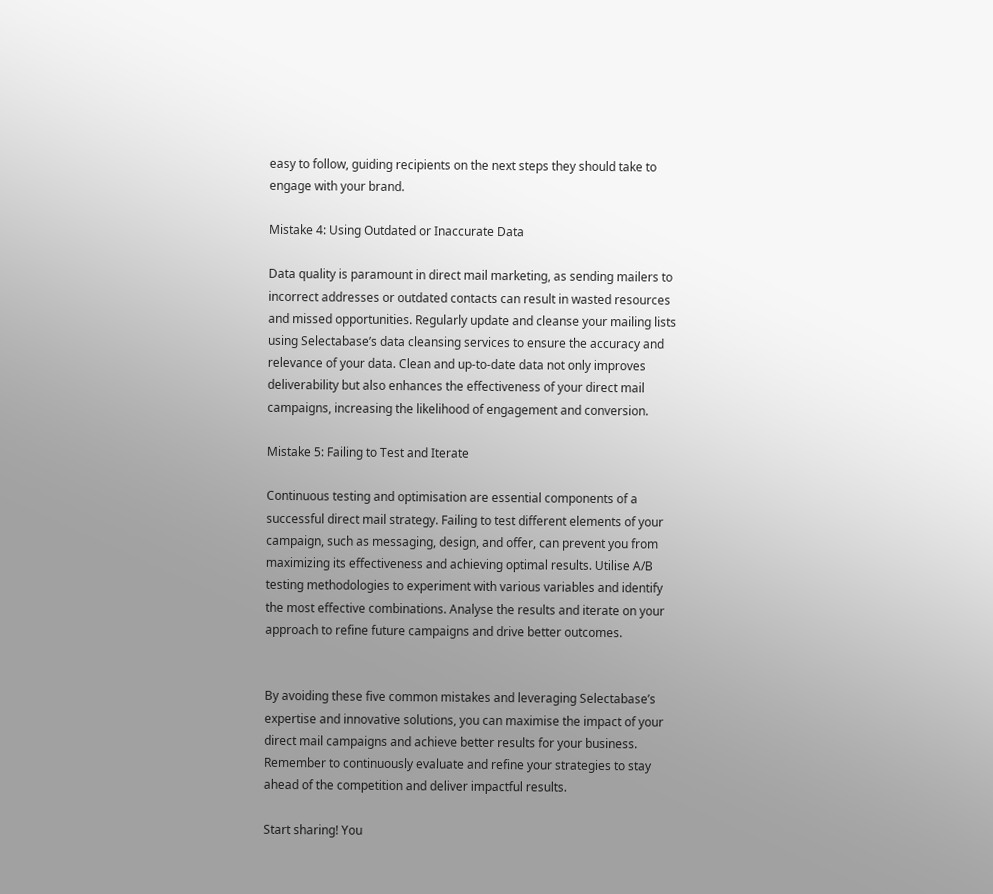easy to follow, guiding recipients on the next steps they should take to engage with your brand.

Mistake 4: Using Outdated or Inaccurate Data

Data quality is paramount in direct mail marketing, as sending mailers to incorrect addresses or outdated contacts can result in wasted resources and missed opportunities. Regularly update and cleanse your mailing lists using Selectabase’s data cleansing services to ensure the accuracy and relevance of your data. Clean and up-to-date data not only improves deliverability but also enhances the effectiveness of your direct mail campaigns, increasing the likelihood of engagement and conversion.

Mistake 5: Failing to Test and Iterate

Continuous testing and optimisation are essential components of a successful direct mail strategy. Failing to test different elements of your campaign, such as messaging, design, and offer, can prevent you from maximizing its effectiveness and achieving optimal results. Utilise A/B testing methodologies to experiment with various variables and identify the most effective combinations. Analyse the results and iterate on your approach to refine future campaigns and drive better outcomes.


By avoiding these five common mistakes and leveraging Selectabase’s expertise and innovative solutions, you can maximise the impact of your direct mail campaigns and achieve better results for your business. Remember to continuously evaluate and refine your strategies to stay ahead of the competition and deliver impactful results.

Start sharing! You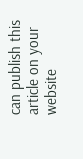can publish this article on your website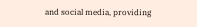and social media, providing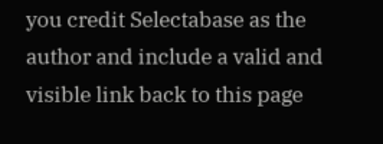you credit Selectabase as the author and include a valid and visible link back to this page